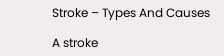Stroke – Types And Causes

A stroke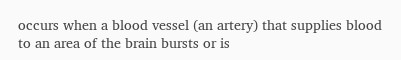occurs when a blood vessel (an artery) that supplies blood to an area of the brain bursts or is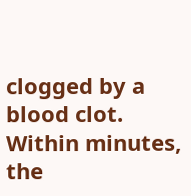clogged by a blood clot. Within minutes, the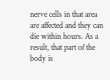nerve cells in that area are affected and they can die within hours. As a result, that part of the body is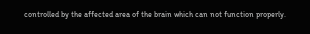controlled by the affected area of the brain which can not function properly.